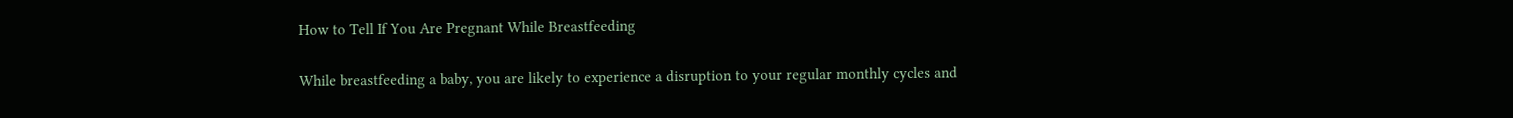How to Tell If You Are Pregnant While Breastfeeding

While breastfeeding a baby, you are likely to experience a disruption to your regular monthly cycles and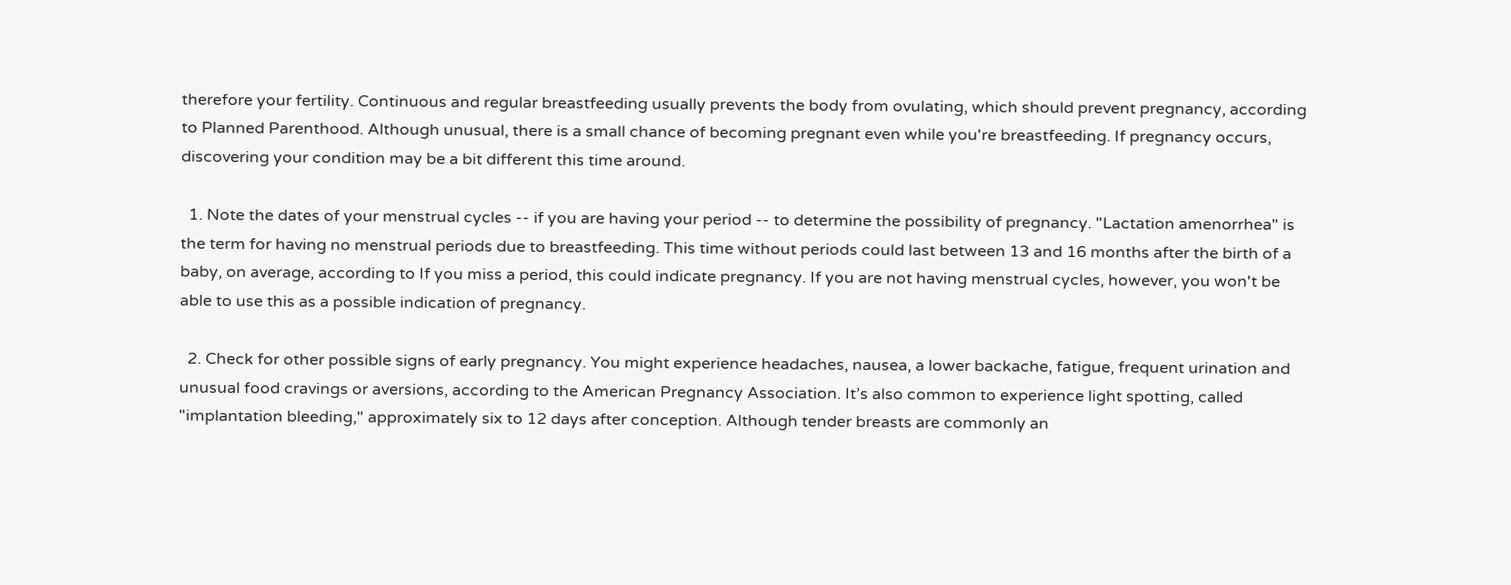therefore your fertility. Continuous and regular breastfeeding usually prevents the body from ovulating, which should prevent pregnancy, according to Planned Parenthood. Although unusual, there is a small chance of becoming pregnant even while you're breastfeeding. If pregnancy occurs, discovering your condition may be a bit different this time around.

  1. Note the dates of your menstrual cycles -- if you are having your period -- to determine the possibility of pregnancy. "Lactation amenorrhea" is the term for having no menstrual periods due to breastfeeding. This time without periods could last between 13 and 16 months after the birth of a baby, on average, according to If you miss a period, this could indicate pregnancy. If you are not having menstrual cycles, however, you won't be able to use this as a possible indication of pregnancy.

  2. Check for other possible signs of early pregnancy. You might experience headaches, nausea, a lower backache, fatigue, frequent urination and unusual food cravings or aversions, according to the American Pregnancy Association. It’s also common to experience light spotting, called "implantation bleeding," approximately six to 12 days after conception. Although tender breasts are commonly an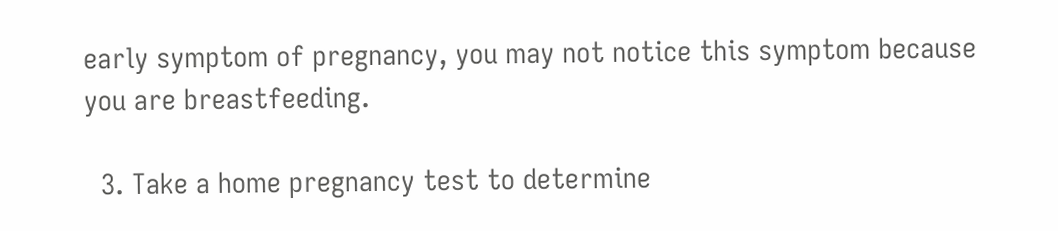early symptom of pregnancy, you may not notice this symptom because you are breastfeeding.

  3. Take a home pregnancy test to determine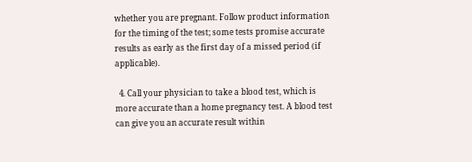whether you are pregnant. Follow product information for the timing of the test; some tests promise accurate results as early as the first day of a missed period (if applicable).

  4. Call your physician to take a blood test, which is more accurate than a home pregnancy test. A blood test can give you an accurate result within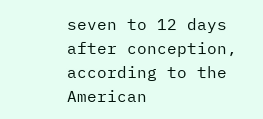seven to 12 days after conception, according to the American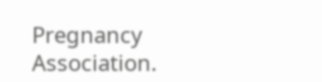Pregnancy Association.